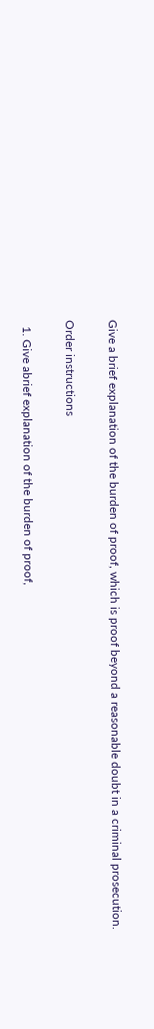Give a brief explanation of the burden of proof, which is proof beyond a reasonable doubt in a criminal prosecution.

Order instructions

  1. Give abrief explanation of the burden of proof,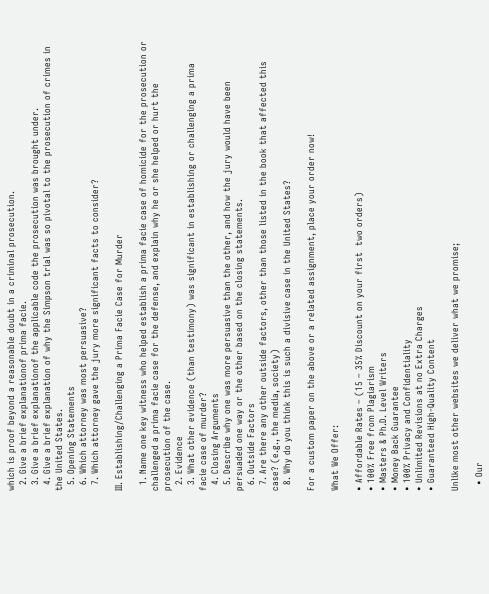which is proof beyond a reasonable doubt in a criminal prosecution.
  2. Give a brief explanationof prima facie.
  3. Give a brief explanationof the applicable code the prosecution was brought under.
  4. Give a brief explanation of why the Simpson trial was so pivotal to the prosecution of crimes in the United States.
  5. Opening Statements
  6. Which attorney was most persuasive?
  7. Which attorney gave the jury more significant facts to consider?

III. Establishing/Challenging a Prima Facie Case for Murder

  1. Name one key witness who helped establish a prima facie case of homicide for the prosecution or challenged a prima facie case for the defense, and explain why he or she helped or hurt the prosecution of the case.
  2. Evidence
  3. What other evidence (than testimony) was significant in establishing or challenging a prima facie case of murder?
  4. Closing Arguments
  5. Describe why one was more persuasive than the other, and how the jury would have been persuaded one way or the other based on the closing statements.
  6. Outside Factors
  7. Are there any other outside factors, other than those listed in the book that affected this case? (e.g., the media, society)
  8. Why do you think this is such a divisive case in the United States?

For a custom paper on the above or a related assignment, place your order now!

What We Offer:

• Affordable Rates – (15 – 35% Discount on your first  two orders)
• 100% Free from Plagiarism
• Masters & Ph.D. Level Writers
• Money Back Guarantee
• 100% Privacy and Confidentiality
• Unlimited Revisions at no Extra Charges
• Guaranteed High-Quality Content

Unlike most other websites we deliver what we promise;

  • Our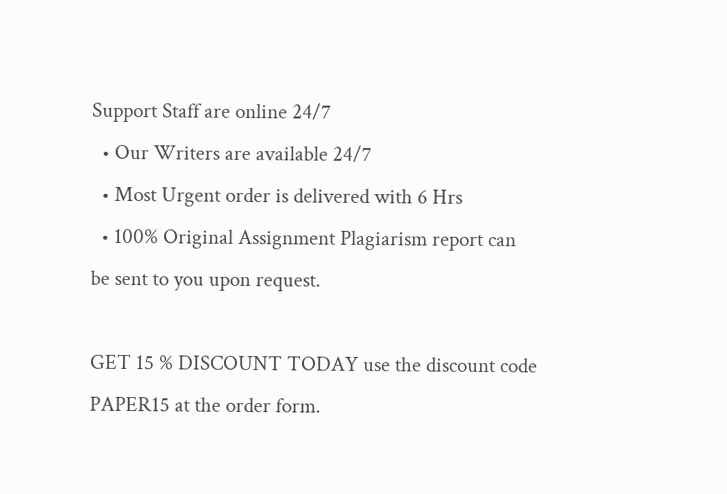Support Staff are online 24/7
  • Our Writers are available 24/7
  • Most Urgent order is delivered with 6 Hrs
  • 100% Original Assignment Plagiarism report can be sent to you upon request.

GET 15 % DISCOUNT TODAY use the discount code PAPER15 at the order form.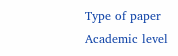Type of paper
Academic level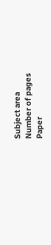Subject area
Number of pages
Paper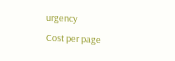urgency
Cost per page